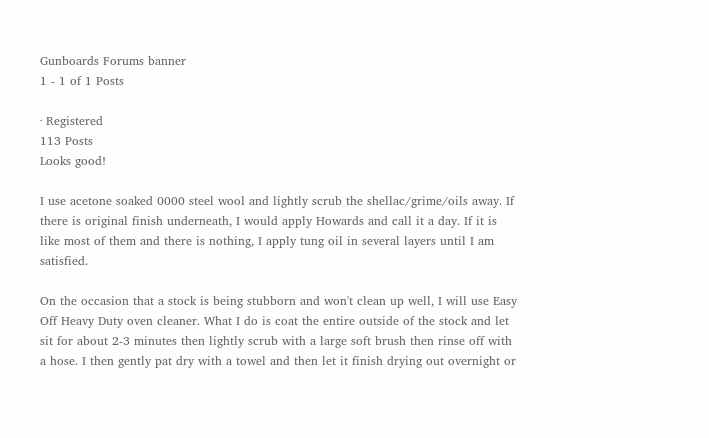Gunboards Forums banner
1 - 1 of 1 Posts

· Registered
113 Posts
Looks good!

I use acetone soaked 0000 steel wool and lightly scrub the shellac/grime/oils away. If there is original finish underneath, I would apply Howards and call it a day. If it is like most of them and there is nothing, I apply tung oil in several layers until I am satisfied.

On the occasion that a stock is being stubborn and won't clean up well, I will use Easy Off Heavy Duty oven cleaner. What I do is coat the entire outside of the stock and let sit for about 2-3 minutes then lightly scrub with a large soft brush then rinse off with a hose. I then gently pat dry with a towel and then let it finish drying out overnight or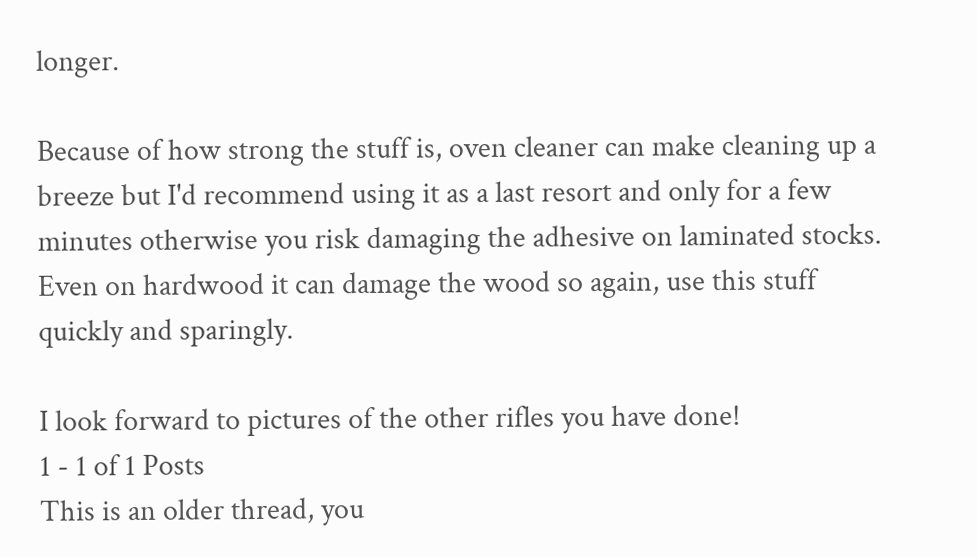longer.

Because of how strong the stuff is, oven cleaner can make cleaning up a breeze but I'd recommend using it as a last resort and only for a few minutes otherwise you risk damaging the adhesive on laminated stocks. Even on hardwood it can damage the wood so again, use this stuff quickly and sparingly.

I look forward to pictures of the other rifles you have done!
1 - 1 of 1 Posts
This is an older thread, you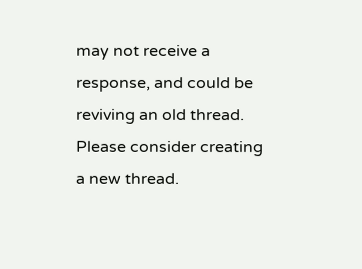may not receive a response, and could be reviving an old thread. Please consider creating a new thread.